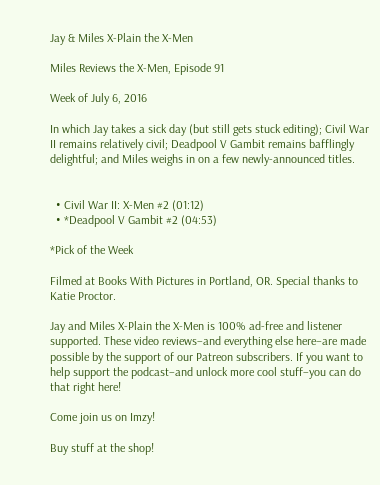Jay & Miles X-Plain the X-Men

Miles Reviews the X-Men, Episode 91

Week of July 6, 2016

In which Jay takes a sick day (but still gets stuck editing); Civil War II remains relatively civil; Deadpool V Gambit remains bafflingly delightful; and Miles weighs in on a few newly-announced titles.


  • Civil War II: X-Men #2 (01:12)
  • *Deadpool V Gambit #2 (04:53)

*Pick of the Week

Filmed at Books With Pictures in Portland, OR. Special thanks to Katie Proctor.

Jay and Miles X-Plain the X-Men is 100% ad-free and listener supported. These video reviews–and everything else here–are made possible by the support of our Patreon subscribers. If you want to help support the podcast–and unlock more cool stuff–you can do that right here!

Come join us on Imzy!

Buy stuff at the shop!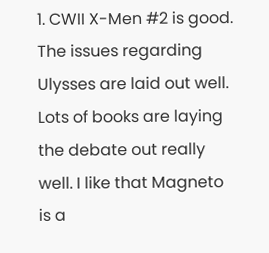1. CWII X-Men #2 is good. The issues regarding Ulysses are laid out well. Lots of books are laying the debate out really well. I like that Magneto is a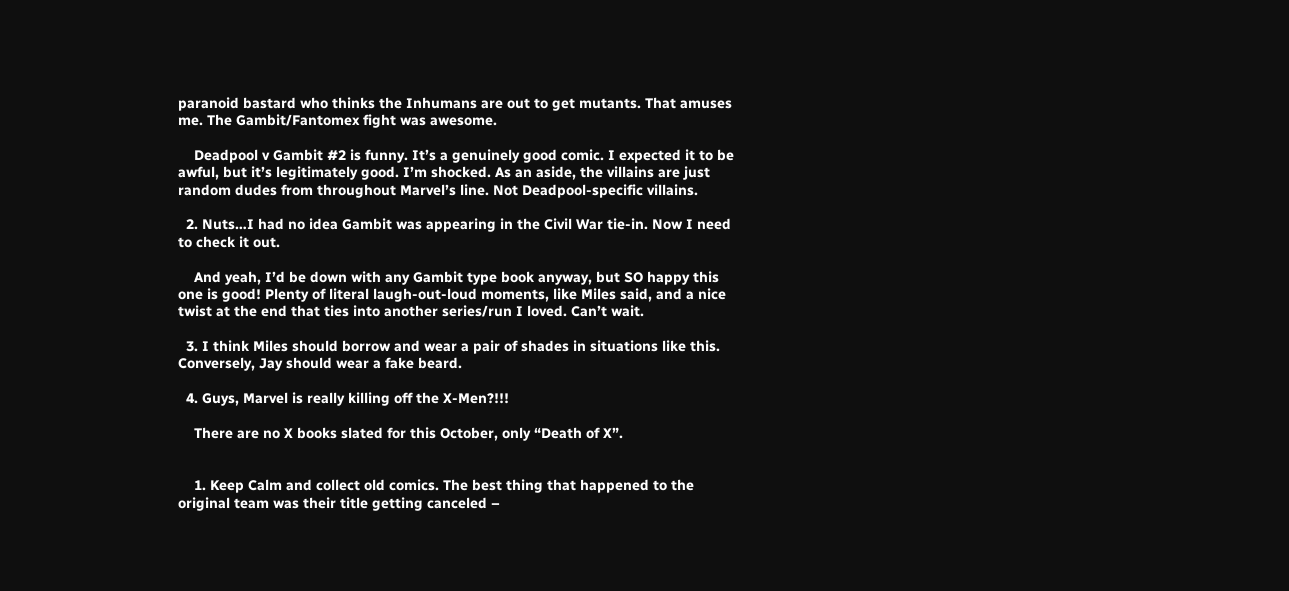paranoid bastard who thinks the Inhumans are out to get mutants. That amuses me. The Gambit/Fantomex fight was awesome.

    Deadpool v Gambit #2 is funny. It’s a genuinely good comic. I expected it to be awful, but it’s legitimately good. I’m shocked. As an aside, the villains are just random dudes from throughout Marvel’s line. Not Deadpool-specific villains.

  2. Nuts…I had no idea Gambit was appearing in the Civil War tie-in. Now I need to check it out.

    And yeah, I’d be down with any Gambit type book anyway, but SO happy this one is good! Plenty of literal laugh-out-loud moments, like Miles said, and a nice twist at the end that ties into another series/run I loved. Can’t wait.

  3. I think Miles should borrow and wear a pair of shades in situations like this. Conversely, Jay should wear a fake beard.

  4. Guys, Marvel is really killing off the X-Men?!!!

    There are no X books slated for this October, only “Death of X”.


    1. Keep Calm and collect old comics. The best thing that happened to the original team was their title getting canceled –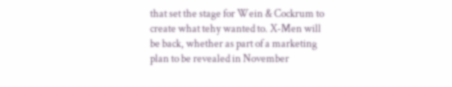that set the stage for Wein & Cockrum to create what tehy wanted to. X-Men will be back, whether as part of a marketing plan to be revealed in November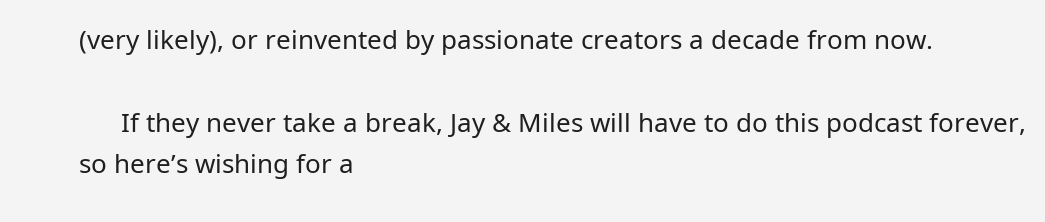(very likely), or reinvented by passionate creators a decade from now.

      If they never take a break, Jay & Miles will have to do this podcast forever, so here’s wishing for a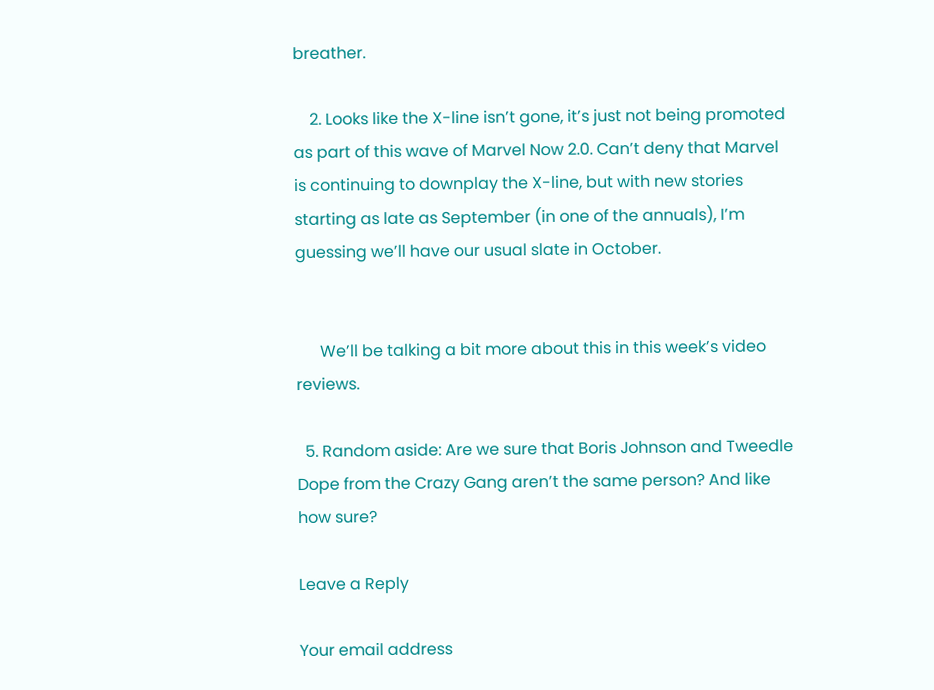breather.

    2. Looks like the X-line isn’t gone, it’s just not being promoted as part of this wave of Marvel Now 2.0. Can’t deny that Marvel is continuing to downplay the X-line, but with new stories starting as late as September (in one of the annuals), I’m guessing we’ll have our usual slate in October.


      We’ll be talking a bit more about this in this week’s video reviews.

  5. Random aside: Are we sure that Boris Johnson and Tweedle Dope from the Crazy Gang aren’t the same person? And like how sure?

Leave a Reply

Your email address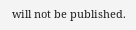will not be published.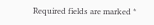Required fields are marked *